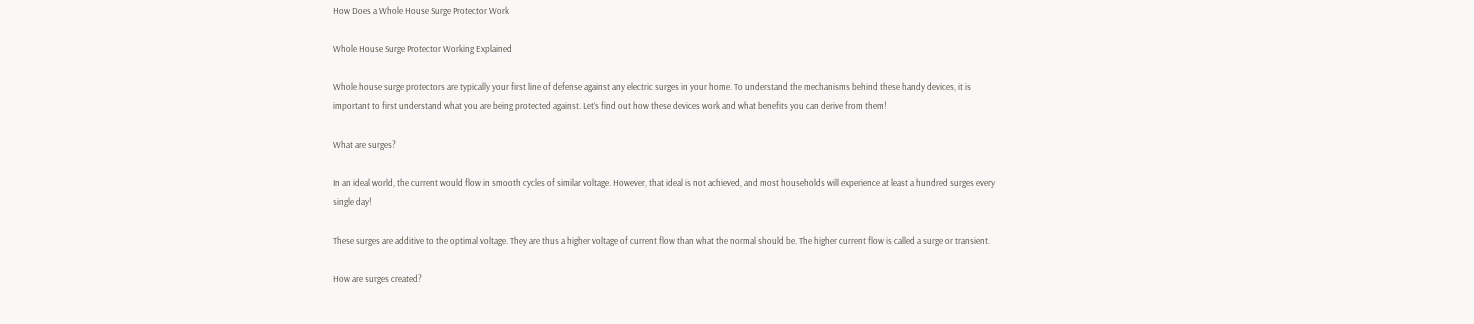How Does a Whole House Surge Protector Work

Whole House Surge Protector Working Explained

Whole house surge protectors are typically your first line of defense against any electric surges in your home. To understand the mechanisms behind these handy devices, it is important to first understand what you are being protected against. Let’s find out how these devices work and what benefits you can derive from them!

What are surges?

In an ideal world, the current would flow in smooth cycles of similar voltage. However, that ideal is not achieved, and most households will experience at least a hundred surges every single day!

These surges are additive to the optimal voltage. They are thus a higher voltage of current flow than what the normal should be. The higher current flow is called a surge or transient.

How are surges created?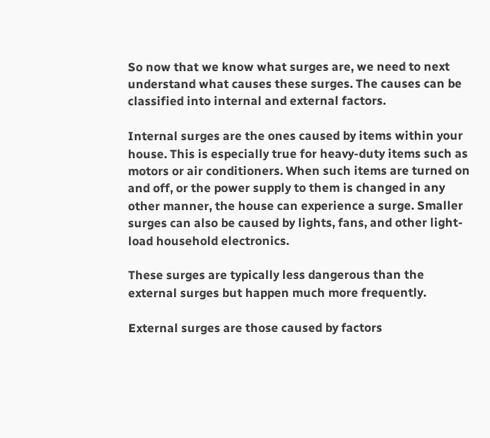So now that we know what surges are, we need to next understand what causes these surges. The causes can be classified into internal and external factors.

Internal surges are the ones caused by items within your house. This is especially true for heavy-duty items such as motors or air conditioners. When such items are turned on and off, or the power supply to them is changed in any other manner, the house can experience a surge. Smaller surges can also be caused by lights, fans, and other light-load household electronics.

These surges are typically less dangerous than the external surges but happen much more frequently.

External surges are those caused by factors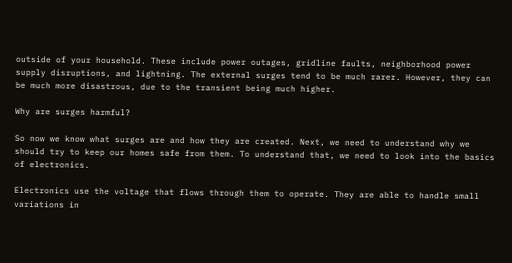outside of your household. These include power outages, gridline faults, neighborhood power supply disruptions, and lightning. The external surges tend to be much rarer. However, they can be much more disastrous, due to the transient being much higher.

Why are surges harmful?

So now we know what surges are and how they are created. Next, we need to understand why we should try to keep our homes safe from them. To understand that, we need to look into the basics of electronics.

Electronics use the voltage that flows through them to operate. They are able to handle small variations in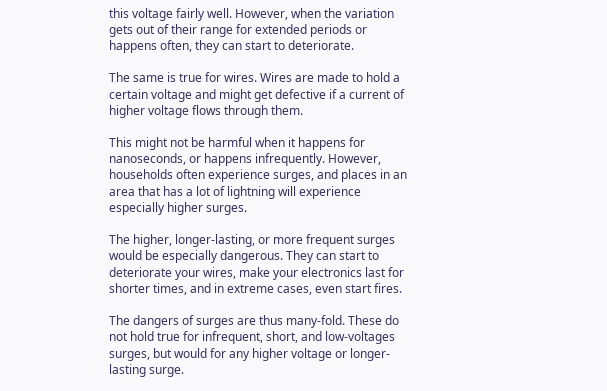this voltage fairly well. However, when the variation gets out of their range for extended periods or happens often, they can start to deteriorate.

The same is true for wires. Wires are made to hold a certain voltage and might get defective if a current of higher voltage flows through them.

This might not be harmful when it happens for nanoseconds, or happens infrequently. However, households often experience surges, and places in an area that has a lot of lightning will experience especially higher surges.

The higher, longer-lasting, or more frequent surges would be especially dangerous. They can start to deteriorate your wires, make your electronics last for shorter times, and in extreme cases, even start fires.

The dangers of surges are thus many-fold. These do not hold true for infrequent, short, and low-voltages surges, but would for any higher voltage or longer-lasting surge.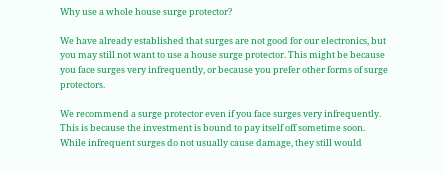Why use a whole house surge protector?

We have already established that surges are not good for our electronics, but you may still not want to use a house surge protector. This might be because you face surges very infrequently, or because you prefer other forms of surge protectors.

We recommend a surge protector even if you face surges very infrequently. This is because the investment is bound to pay itself off sometime soon. While infrequent surges do not usually cause damage, they still would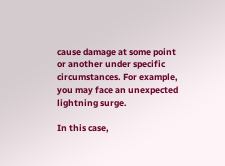cause damage at some point or another under specific circumstances. For example, you may face an unexpected lightning surge.

In this case,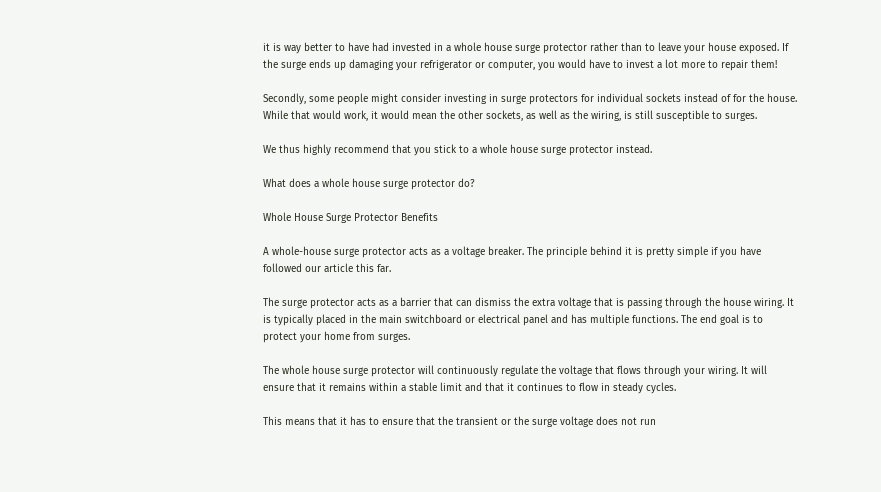it is way better to have had invested in a whole house surge protector rather than to leave your house exposed. If the surge ends up damaging your refrigerator or computer, you would have to invest a lot more to repair them!

Secondly, some people might consider investing in surge protectors for individual sockets instead of for the house. While that would work, it would mean the other sockets, as well as the wiring, is still susceptible to surges.

We thus highly recommend that you stick to a whole house surge protector instead.

What does a whole house surge protector do?

Whole House Surge Protector Benefits

A whole-house surge protector acts as a voltage breaker. The principle behind it is pretty simple if you have followed our article this far.

The surge protector acts as a barrier that can dismiss the extra voltage that is passing through the house wiring. It is typically placed in the main switchboard or electrical panel and has multiple functions. The end goal is to protect your home from surges.

The whole house surge protector will continuously regulate the voltage that flows through your wiring. It will ensure that it remains within a stable limit and that it continues to flow in steady cycles.

This means that it has to ensure that the transient or the surge voltage does not run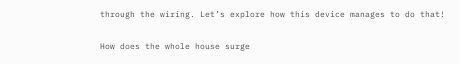through the wiring. Let’s explore how this device manages to do that!

How does the whole house surge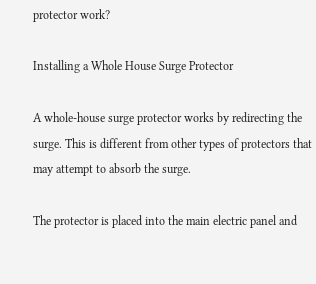protector work?

Installing a Whole House Surge Protector

A whole-house surge protector works by redirecting the surge. This is different from other types of protectors that may attempt to absorb the surge.

The protector is placed into the main electric panel and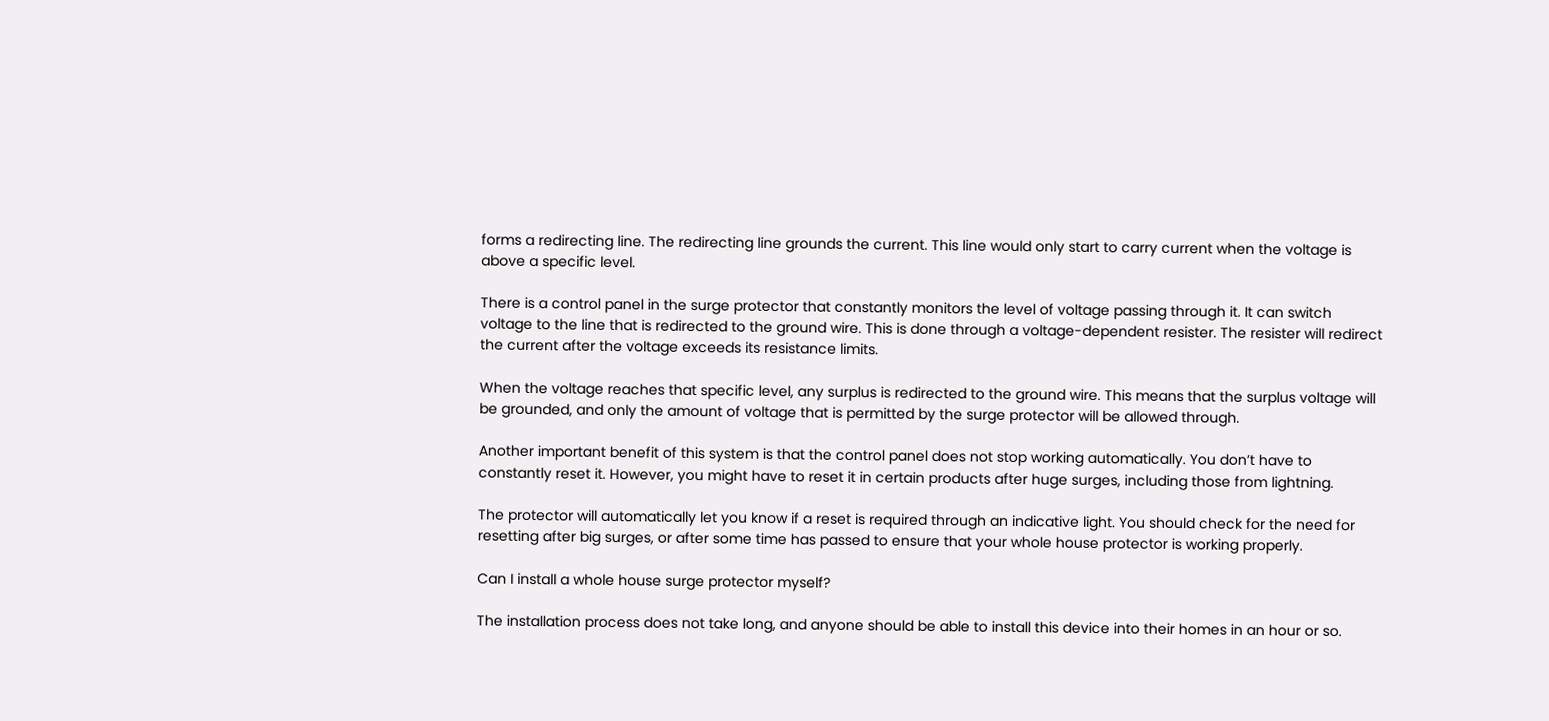forms a redirecting line. The redirecting line grounds the current. This line would only start to carry current when the voltage is above a specific level.

There is a control panel in the surge protector that constantly monitors the level of voltage passing through it. It can switch voltage to the line that is redirected to the ground wire. This is done through a voltage-dependent resister. The resister will redirect the current after the voltage exceeds its resistance limits.

When the voltage reaches that specific level, any surplus is redirected to the ground wire. This means that the surplus voltage will be grounded, and only the amount of voltage that is permitted by the surge protector will be allowed through.

Another important benefit of this system is that the control panel does not stop working automatically. You don’t have to constantly reset it. However, you might have to reset it in certain products after huge surges, including those from lightning.

The protector will automatically let you know if a reset is required through an indicative light. You should check for the need for resetting after big surges, or after some time has passed to ensure that your whole house protector is working properly.

Can I install a whole house surge protector myself?

The installation process does not take long, and anyone should be able to install this device into their homes in an hour or so.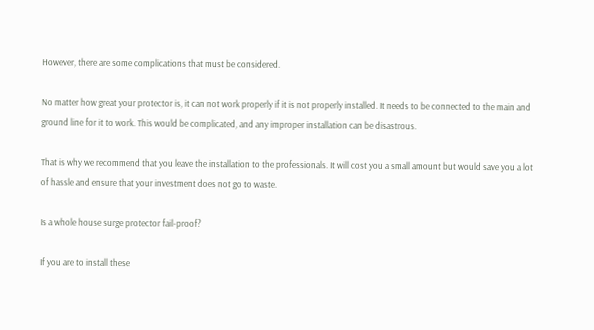However, there are some complications that must be considered.

No matter how great your protector is, it can not work properly if it is not properly installed. It needs to be connected to the main and ground line for it to work. This would be complicated, and any improper installation can be disastrous.

That is why we recommend that you leave the installation to the professionals. It will cost you a small amount but would save you a lot of hassle and ensure that your investment does not go to waste.

Is a whole house surge protector fail-proof?

If you are to install these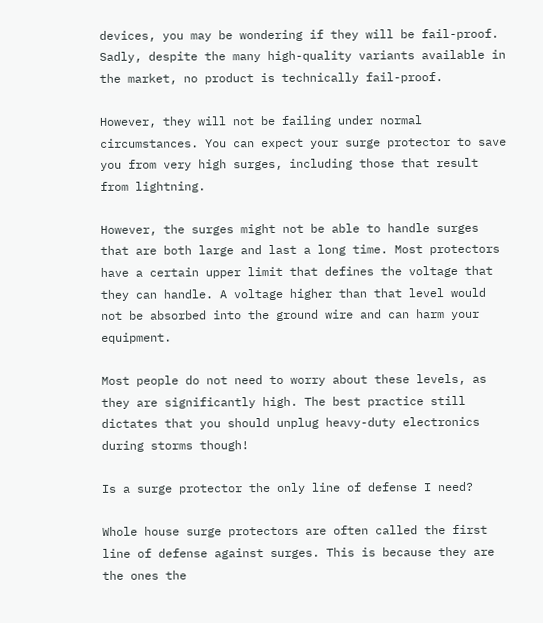devices, you may be wondering if they will be fail-proof. Sadly, despite the many high-quality variants available in the market, no product is technically fail-proof.

However, they will not be failing under normal circumstances. You can expect your surge protector to save you from very high surges, including those that result from lightning.

However, the surges might not be able to handle surges that are both large and last a long time. Most protectors have a certain upper limit that defines the voltage that they can handle. A voltage higher than that level would not be absorbed into the ground wire and can harm your equipment.

Most people do not need to worry about these levels, as they are significantly high. The best practice still dictates that you should unplug heavy-duty electronics during storms though!

Is a surge protector the only line of defense I need?

Whole house surge protectors are often called the first line of defense against surges. This is because they are the ones the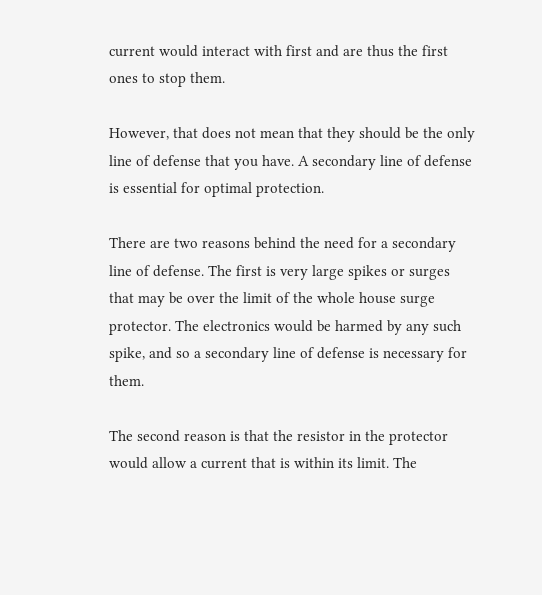current would interact with first and are thus the first ones to stop them.

However, that does not mean that they should be the only line of defense that you have. A secondary line of defense is essential for optimal protection.

There are two reasons behind the need for a secondary line of defense. The first is very large spikes or surges that may be over the limit of the whole house surge protector. The electronics would be harmed by any such spike, and so a secondary line of defense is necessary for them.

The second reason is that the resistor in the protector would allow a current that is within its limit. The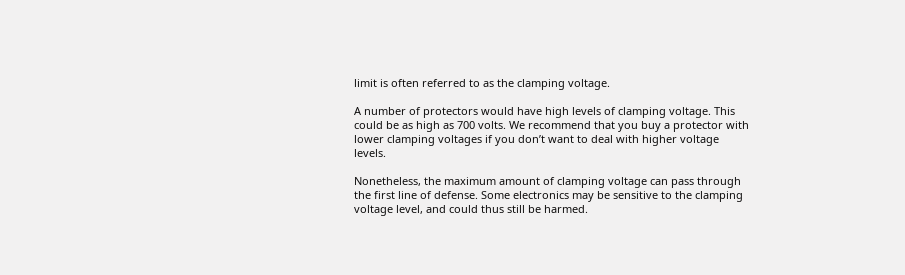limit is often referred to as the clamping voltage.

A number of protectors would have high levels of clamping voltage. This could be as high as 700 volts. We recommend that you buy a protector with lower clamping voltages if you don’t want to deal with higher voltage levels.

Nonetheless, the maximum amount of clamping voltage can pass through the first line of defense. Some electronics may be sensitive to the clamping voltage level, and could thus still be harmed.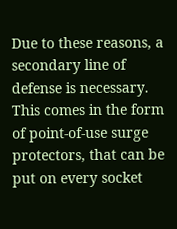Due to these reasons, a secondary line of defense is necessary. This comes in the form of point-of-use surge protectors, that can be put on every socket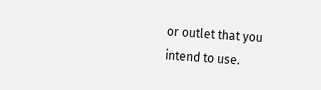or outlet that you intend to use.